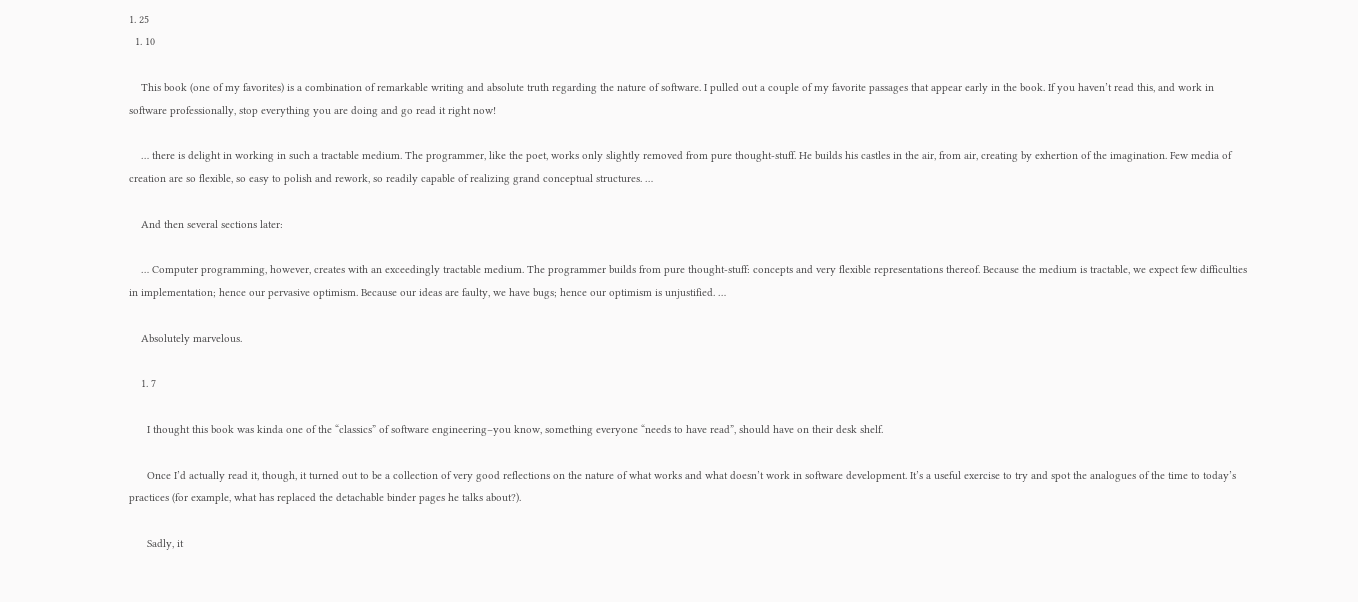1. 25
  1. 10

    This book (one of my favorites) is a combination of remarkable writing and absolute truth regarding the nature of software. I pulled out a couple of my favorite passages that appear early in the book. If you haven’t read this, and work in software professionally, stop everything you are doing and go read it right now!

    … there is delight in working in such a tractable medium. The programmer, like the poet, works only slightly removed from pure thought-stuff. He builds his castles in the air, from air, creating by exhertion of the imagination. Few media of creation are so flexible, so easy to polish and rework, so readily capable of realizing grand conceptual structures. …

    And then several sections later:

    … Computer programming, however, creates with an exceedingly tractable medium. The programmer builds from pure thought-stuff: concepts and very flexible representations thereof. Because the medium is tractable, we expect few difficulties in implementation; hence our pervasive optimism. Because our ideas are faulty, we have bugs; hence our optimism is unjustified. …

    Absolutely marvelous.

    1. 7

      I thought this book was kinda one of the “classics” of software engineering–you know, something everyone “needs to have read”, should have on their desk shelf.

      Once I’d actually read it, though, it turned out to be a collection of very good reflections on the nature of what works and what doesn’t work in software development. It’s a useful exercise to try and spot the analogues of the time to today’s practices (for example, what has replaced the detachable binder pages he talks about?).

      Sadly, it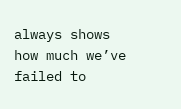always shows how much we’ve failed to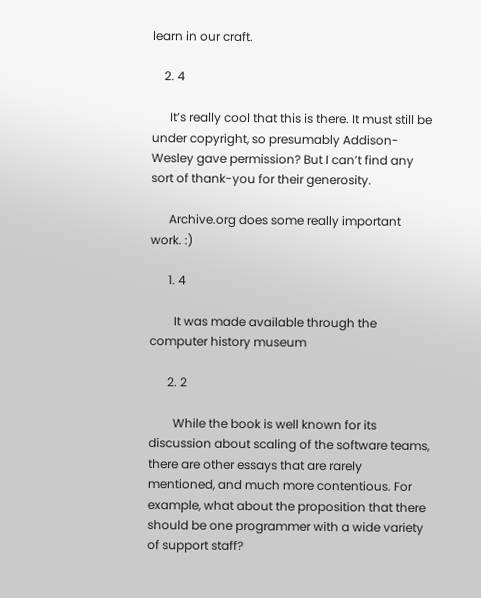learn in our craft.

    2. 4

      It’s really cool that this is there. It must still be under copyright, so presumably Addison-Wesley gave permission? But I can’t find any sort of thank-you for their generosity.

      Archive.org does some really important work. :)

      1. 4

        It was made available through the computer history museum

      2. 2

        While the book is well known for its discussion about scaling of the software teams, there are other essays that are rarely mentioned, and much more contentious. For example, what about the proposition that there should be one programmer with a wide variety of support staff?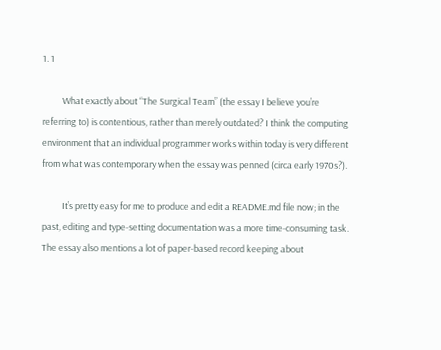1. 1

          What exactly about “The Surgical Team” (the essay I believe you’re referring to) is contentious, rather than merely outdated? I think the computing environment that an individual programmer works within today is very different from what was contemporary when the essay was penned (circa early 1970s?).

          It’s pretty easy for me to produce and edit a README.md file now; in the past, editing and type-setting documentation was a more time-consuming task. The essay also mentions a lot of paper-based record keeping about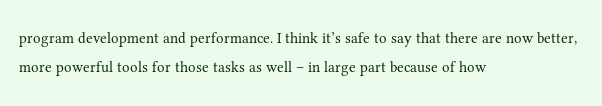program development and performance. I think it’s safe to say that there are now better, more powerful tools for those tasks as well – in large part because of how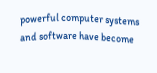powerful computer systems and software have become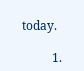today.

          1.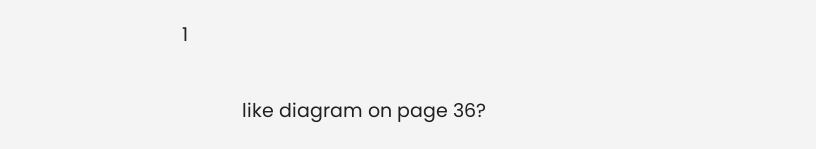1

            like diagram on page 36?